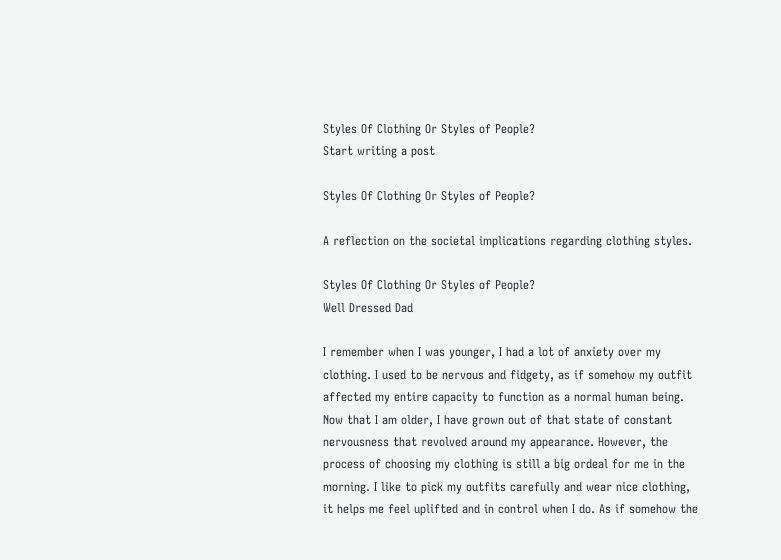Styles Of Clothing Or Styles of People?
Start writing a post

Styles Of Clothing Or Styles of People?

A reflection on the societal implications regarding clothing styles.

Styles Of Clothing Or Styles of People?
Well Dressed Dad

I remember when I was younger, I had a lot of anxiety over my clothing. I used to be nervous and fidgety, as if somehow my outfit affected my entire capacity to function as a normal human being. Now that I am older, I have grown out of that state of constant nervousness that revolved around my appearance. However, the process of choosing my clothing is still a big ordeal for me in the morning. I like to pick my outfits carefully and wear nice clothing, it helps me feel uplifted and in control when I do. As if somehow the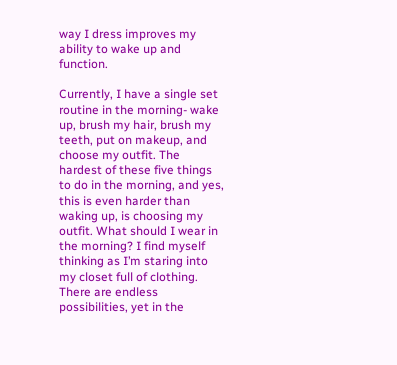way I dress improves my ability to wake up and function.

Currently, I have a single set routine in the morning- wake up, brush my hair, brush my teeth, put on makeup, and choose my outfit. The hardest of these five things to do in the morning, and yes, this is even harder than waking up, is choosing my outfit. What should I wear in the morning? I find myself thinking as I’m staring into my closet full of clothing. There are endless possibilities, yet in the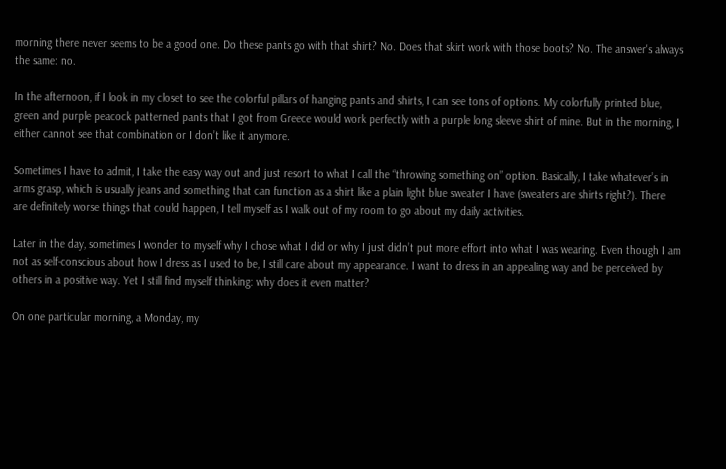morning there never seems to be a good one. Do these pants go with that shirt? No. Does that skirt work with those boots? No. The answer's always the same: no.

In the afternoon, if I look in my closet to see the colorful pillars of hanging pants and shirts, I can see tons of options. My colorfully printed blue, green and purple peacock patterned pants that I got from Greece would work perfectly with a purple long sleeve shirt of mine. But in the morning, I either cannot see that combination or I don’t like it anymore.

Sometimes I have to admit, I take the easy way out and just resort to what I call the “throwing something on” option. Basically, I take whatever’s in arms grasp, which is usually jeans and something that can function as a shirt like a plain light blue sweater I have (sweaters are shirts right?). There are definitely worse things that could happen, I tell myself as I walk out of my room to go about my daily activities.

Later in the day, sometimes I wonder to myself why I chose what I did or why I just didn’t put more effort into what I was wearing. Even though I am not as self-conscious about how I dress as I used to be, I still care about my appearance. I want to dress in an appealing way and be perceived by others in a positive way. Yet I still find myself thinking: why does it even matter?

On one particular morning, a Monday, my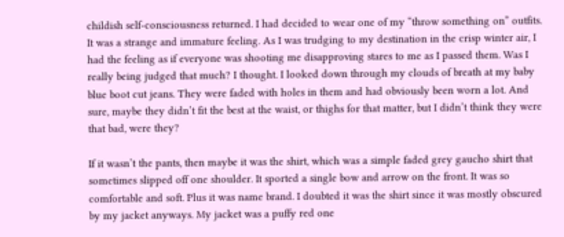childish self-consciousness returned. I had decided to wear one of my “throw something on” outfits. It was a strange and immature feeling. As I was trudging to my destination in the crisp winter air, I had the feeling as if everyone was shooting me disapproving stares to me as I passed them. Was I really being judged that much? I thought. I looked down through my clouds of breath at my baby blue boot cut jeans. They were faded with holes in them and had obviously been worn a lot. And sure, maybe they didn’t fit the best at the waist, or thighs for that matter, but I didn’t think they were that bad, were they?

If it wasn’t the pants, then maybe it was the shirt, which was a simple faded grey gaucho shirt that sometimes slipped off one shoulder. It sported a single bow and arrow on the front. It was so comfortable and soft. Plus it was name brand. I doubted it was the shirt since it was mostly obscured by my jacket anyways. My jacket was a puffy red one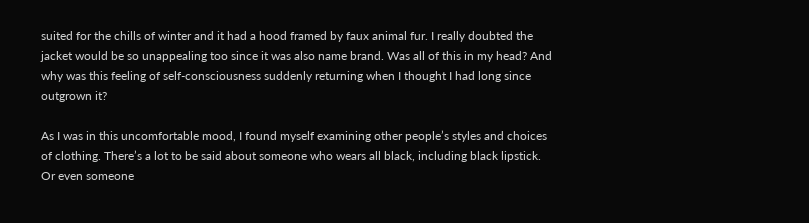suited for the chills of winter and it had a hood framed by faux animal fur. I really doubted the jacket would be so unappealing too since it was also name brand. Was all of this in my head? And why was this feeling of self-consciousness suddenly returning when I thought I had long since outgrown it?

As I was in this uncomfortable mood, I found myself examining other people’s styles and choices of clothing. There’s a lot to be said about someone who wears all black, including black lipstick. Or even someone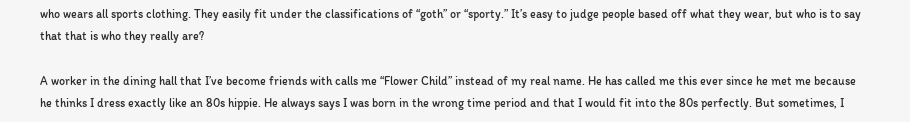who wears all sports clothing. They easily fit under the classifications of “goth” or “sporty.” It’s easy to judge people based off what they wear, but who is to say that that is who they really are?

A worker in the dining hall that I’ve become friends with calls me “Flower Child” instead of my real name. He has called me this ever since he met me because he thinks I dress exactly like an 80s hippie. He always says I was born in the wrong time period and that I would fit into the 80s perfectly. But sometimes, I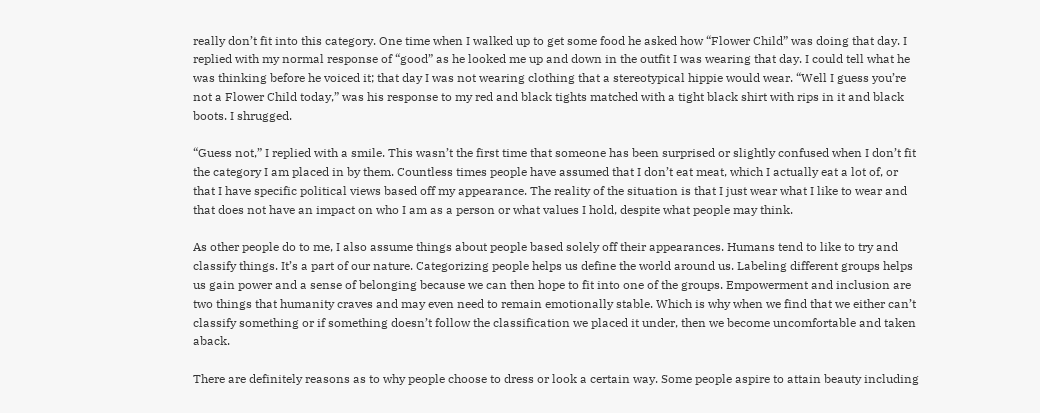really don’t fit into this category. One time when I walked up to get some food he asked how “Flower Child” was doing that day. I replied with my normal response of “good” as he looked me up and down in the outfit I was wearing that day. I could tell what he was thinking before he voiced it; that day I was not wearing clothing that a stereotypical hippie would wear. “Well I guess you’re not a Flower Child today,” was his response to my red and black tights matched with a tight black shirt with rips in it and black boots. I shrugged.

“Guess not,” I replied with a smile. This wasn’t the first time that someone has been surprised or slightly confused when I don’t fit the category I am placed in by them. Countless times people have assumed that I don’t eat meat, which I actually eat a lot of, or that I have specific political views based off my appearance. The reality of the situation is that I just wear what I like to wear and that does not have an impact on who I am as a person or what values I hold, despite what people may think.

As other people do to me, I also assume things about people based solely off their appearances. Humans tend to like to try and classify things. It’s a part of our nature. Categorizing people helps us define the world around us. Labeling different groups helps us gain power and a sense of belonging because we can then hope to fit into one of the groups. Empowerment and inclusion are two things that humanity craves and may even need to remain emotionally stable. Which is why when we find that we either can’t classify something or if something doesn’t follow the classification we placed it under, then we become uncomfortable and taken aback.

There are definitely reasons as to why people choose to dress or look a certain way. Some people aspire to attain beauty including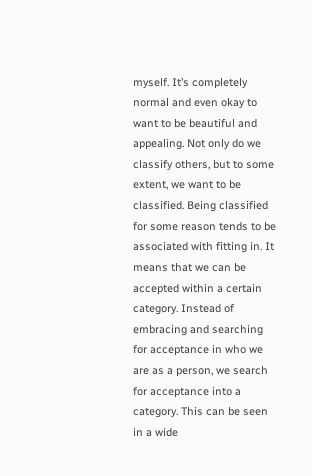myself. It’s completely normal and even okay to want to be beautiful and appealing. Not only do we classify others, but to some extent, we want to be classified. Being classified for some reason tends to be associated with fitting in. It means that we can be accepted within a certain category. Instead of embracing and searching for acceptance in who we are as a person, we search for acceptance into a category. This can be seen in a wide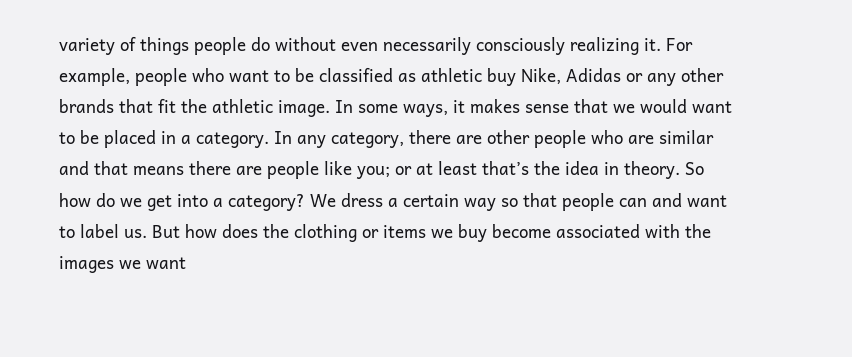variety of things people do without even necessarily consciously realizing it. For example, people who want to be classified as athletic buy Nike, Adidas or any other brands that fit the athletic image. In some ways, it makes sense that we would want to be placed in a category. In any category, there are other people who are similar and that means there are people like you; or at least that’s the idea in theory. So how do we get into a category? We dress a certain way so that people can and want to label us. But how does the clothing or items we buy become associated with the images we want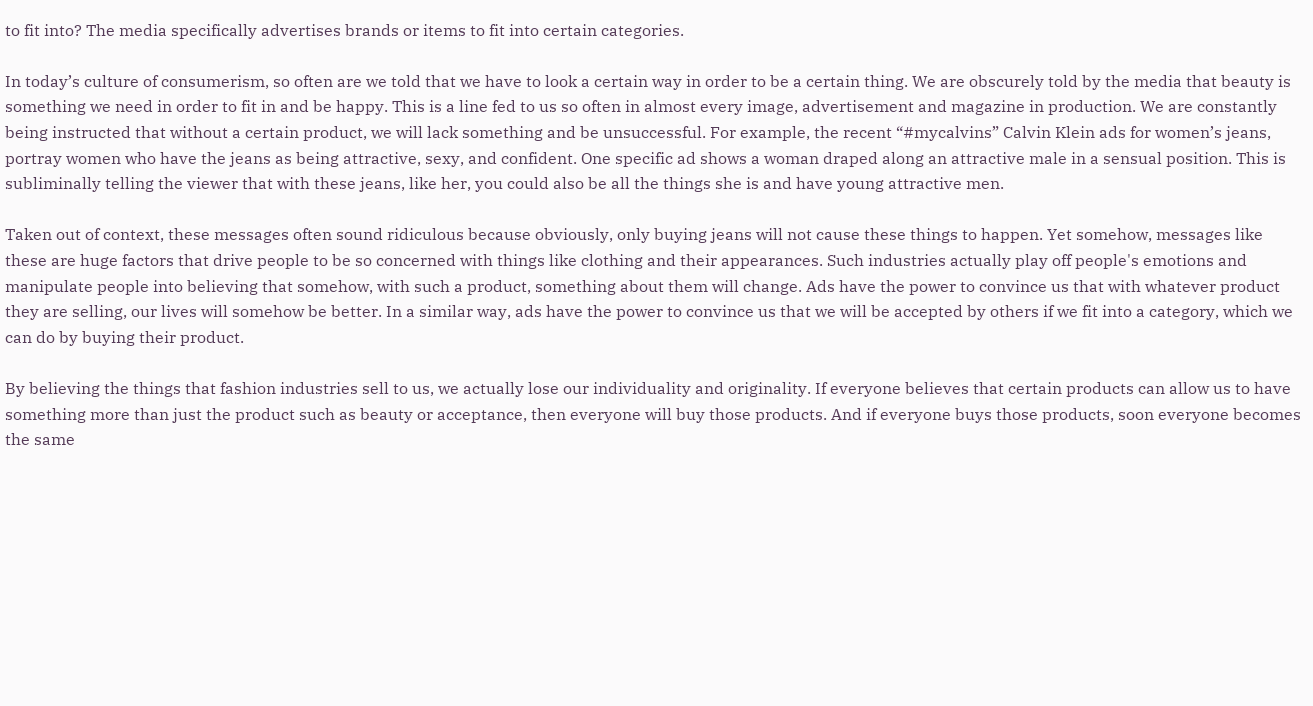to fit into? The media specifically advertises brands or items to fit into certain categories.

In today’s culture of consumerism, so often are we told that we have to look a certain way in order to be a certain thing. We are obscurely told by the media that beauty is something we need in order to fit in and be happy. This is a line fed to us so often in almost every image, advertisement and magazine in production. We are constantly being instructed that without a certain product, we will lack something and be unsuccessful. For example, the recent “#mycalvins” Calvin Klein ads for women’s jeans, portray women who have the jeans as being attractive, sexy, and confident. One specific ad shows a woman draped along an attractive male in a sensual position. This is subliminally telling the viewer that with these jeans, like her, you could also be all the things she is and have young attractive men.

Taken out of context, these messages often sound ridiculous because obviously, only buying jeans will not cause these things to happen. Yet somehow, messages like these are huge factors that drive people to be so concerned with things like clothing and their appearances. Such industries actually play off people's emotions and manipulate people into believing that somehow, with such a product, something about them will change. Ads have the power to convince us that with whatever product they are selling, our lives will somehow be better. In a similar way, ads have the power to convince us that we will be accepted by others if we fit into a category, which we can do by buying their product.

By believing the things that fashion industries sell to us, we actually lose our individuality and originality. If everyone believes that certain products can allow us to have something more than just the product such as beauty or acceptance, then everyone will buy those products. And if everyone buys those products, soon everyone becomes the same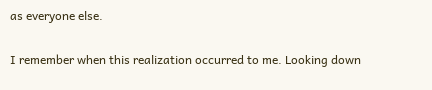as everyone else.

I remember when this realization occurred to me. Looking down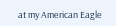at my American Eagle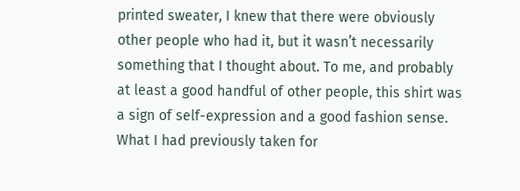printed sweater, I knew that there were obviously other people who had it, but it wasn’t necessarily something that I thought about. To me, and probably at least a good handful of other people, this shirt was a sign of self-expression and a good fashion sense. What I had previously taken for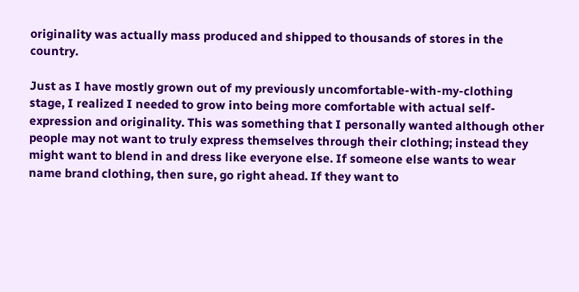originality was actually mass produced and shipped to thousands of stores in the country.

Just as I have mostly grown out of my previously uncomfortable-with-my-clothing stage, I realized I needed to grow into being more comfortable with actual self-expression and originality. This was something that I personally wanted although other people may not want to truly express themselves through their clothing; instead they might want to blend in and dress like everyone else. If someone else wants to wear name brand clothing, then sure, go right ahead. If they want to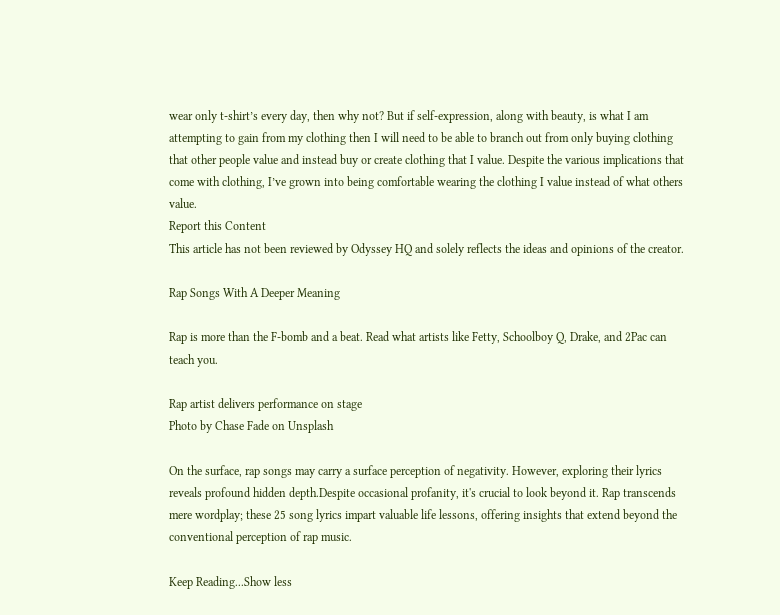wear only t-shirt’s every day, then why not? But if self-expression, along with beauty, is what I am attempting to gain from my clothing then I will need to be able to branch out from only buying clothing that other people value and instead buy or create clothing that I value. Despite the various implications that come with clothing, I’ve grown into being comfortable wearing the clothing I value instead of what others value.
Report this Content
This article has not been reviewed by Odyssey HQ and solely reflects the ideas and opinions of the creator.

Rap Songs With A Deeper Meaning

Rap is more than the F-bomb and a beat. Read what artists like Fetty, Schoolboy Q, Drake, and 2Pac can teach you.

Rap artist delivers performance on stage
Photo by Chase Fade on Unsplash

On the surface, rap songs may carry a surface perception of negativity. However, exploring their lyrics reveals profound hidden depth.Despite occasional profanity, it's crucial to look beyond it. Rap transcends mere wordplay; these 25 song lyrics impart valuable life lessons, offering insights that extend beyond the conventional perception of rap music.

Keep Reading...Show less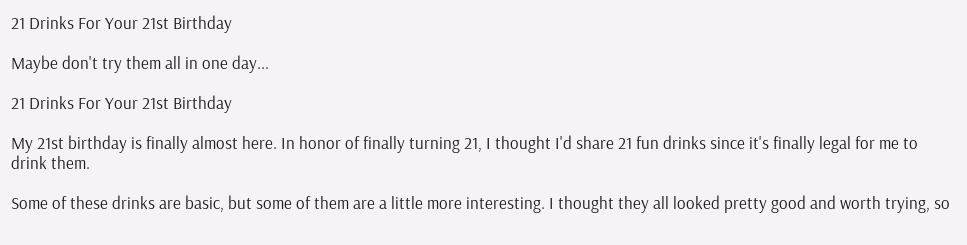21 Drinks For Your 21st Birthday

Maybe don't try them all in one day...

21 Drinks For Your 21st Birthday

My 21st birthday is finally almost here. In honor of finally turning 21, I thought I'd share 21 fun drinks since it's finally legal for me to drink them.

Some of these drinks are basic, but some of them are a little more interesting. I thought they all looked pretty good and worth trying, so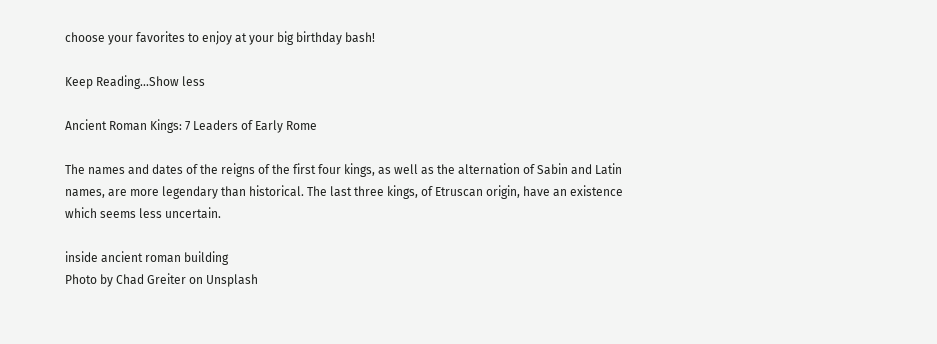choose your favorites to enjoy at your big birthday bash!

Keep Reading...Show less

Ancient Roman Kings: 7 Leaders of Early Rome

The names and dates of the reigns of the first four kings, as well as the alternation of Sabin and Latin names, are more legendary than historical. The last three kings, of Etruscan origin, have an existence which seems less uncertain.

inside ancient roman building
Photo by Chad Greiter on Unsplash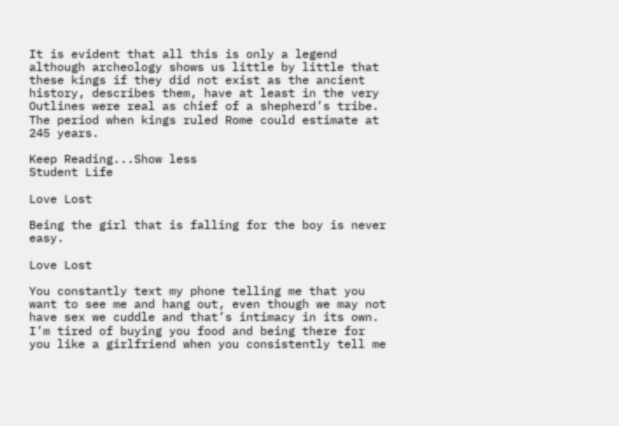It is evident that all this is only a legend although archeology shows us little by little that these kings if they did not exist as the ancient history, describes them, have at least in the very Outlines were real as chief of a shepherd’s tribe. The period when kings ruled Rome could estimate at 245 years.

Keep Reading...Show less
Student Life

Love Lost

Being the girl that is falling for the boy is never easy.

Love Lost

You constantly text my phone telling me that you want to see me and hang out, even though we may not have sex we cuddle and that’s intimacy in its own. I’m tired of buying you food and being there for you like a girlfriend when you consistently tell me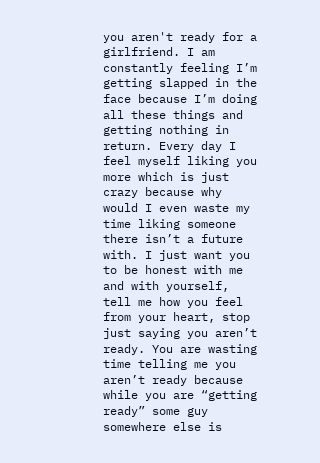you aren't ready for a girlfriend. I am constantly feeling I’m getting slapped in the face because I’m doing all these things and getting nothing in return. Every day I feel myself liking you more which is just crazy because why would I even waste my time liking someone there isn’t a future with. I just want you to be honest with me and with yourself, tell me how you feel from your heart, stop just saying you aren’t ready. You are wasting time telling me you aren’t ready because while you are “getting ready” some guy somewhere else is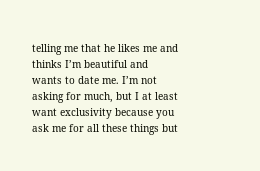telling me that he likes me and thinks I’m beautiful and wants to date me. I’m not asking for much, but I at least want exclusivity because you ask me for all these things but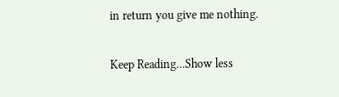in return you give me nothing.

Keep Reading...Show less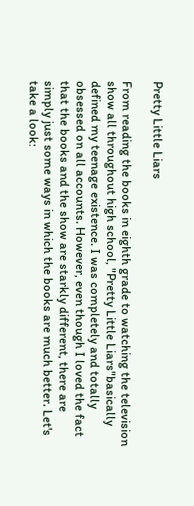Pretty Little Liars

From reading the books in eighth grade to watching the television show all throughout high school, "Pretty Little Liars"basically defined my teenage existence. I was completely and totally obsessed on all accounts. However, even though I loved the fact that the books and the show are starkly different, there are simply just some ways in which the books are much better. Let's take a look: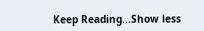Keep Reading...Show less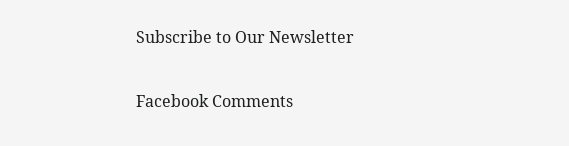Subscribe to Our Newsletter

Facebook Comments